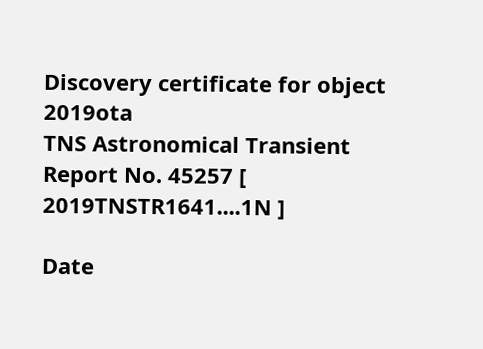Discovery certificate for object 2019ota
TNS Astronomical Transient Report No. 45257 [ 2019TNSTR1641....1N ]

Date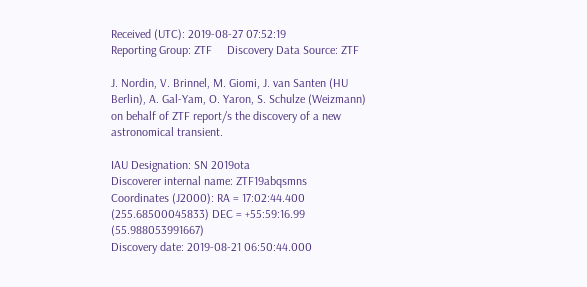Received (UTC): 2019-08-27 07:52:19
Reporting Group: ZTF     Discovery Data Source: ZTF

J. Nordin, V. Brinnel, M. Giomi, J. van Santen (HU Berlin), A. Gal-Yam, O. Yaron, S. Schulze (Weizmann) on behalf of ZTF report/s the discovery of a new astronomical transient.

IAU Designation: SN 2019ota
Discoverer internal name: ZTF19abqsmns
Coordinates (J2000): RA = 17:02:44.400 (255.68500045833) DEC = +55:59:16.99 (55.988053991667)
Discovery date: 2019-08-21 06:50:44.000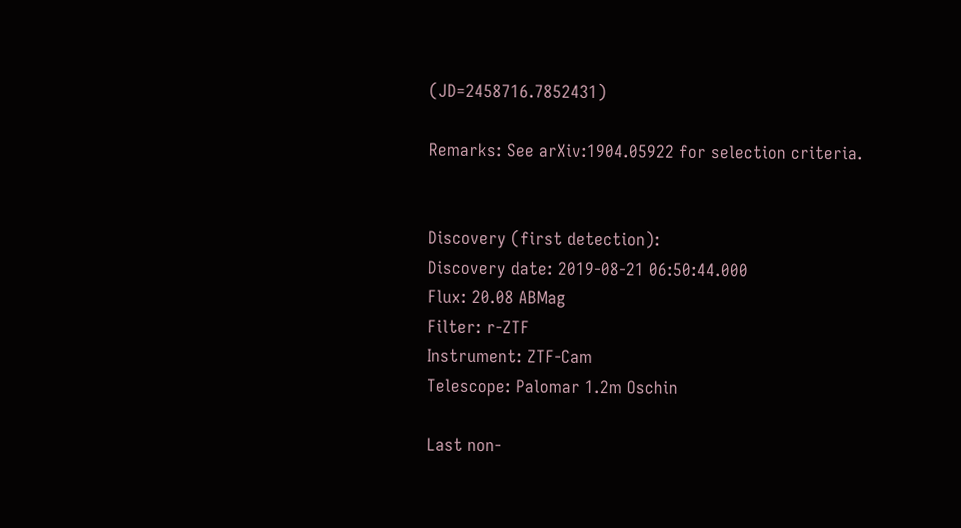(JD=2458716.7852431)

Remarks: See arXiv:1904.05922 for selection criteria.


Discovery (first detection):
Discovery date: 2019-08-21 06:50:44.000
Flux: 20.08 ABMag
Filter: r-ZTF
Instrument: ZTF-Cam
Telescope: Palomar 1.2m Oschin

Last non-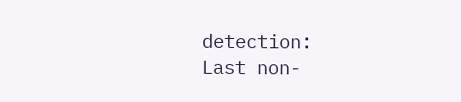detection:
Last non-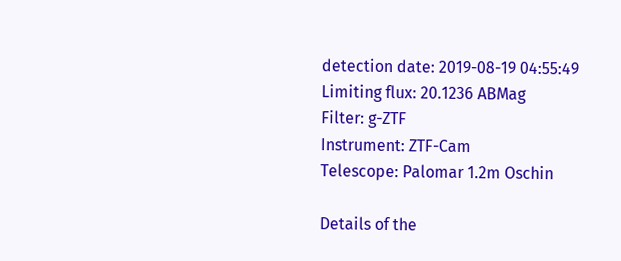detection date: 2019-08-19 04:55:49
Limiting flux: 20.1236 ABMag
Filter: g-ZTF
Instrument: ZTF-Cam
Telescope: Palomar 1.2m Oschin

Details of the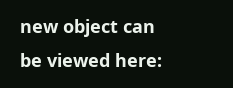new object can be viewed here: